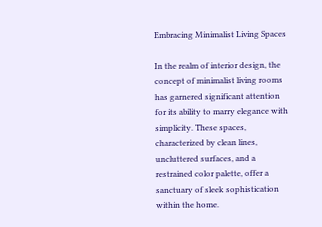Embracing Minimalist Living Spaces

In the realm of interior design, the concept of minimalist living rooms has garnered significant attention for its ability to marry elegance with simplicity. These spaces, characterized by clean lines, uncluttered surfaces, and a restrained color palette, offer a sanctuary of sleek sophistication within the home.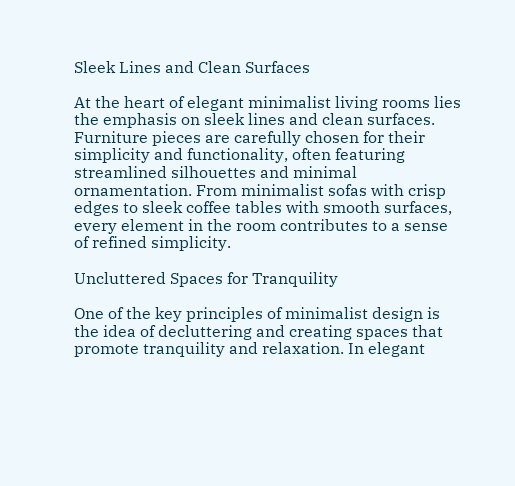Sleek Lines and Clean Surfaces

At the heart of elegant minimalist living rooms lies the emphasis on sleek lines and clean surfaces. Furniture pieces are carefully chosen for their simplicity and functionality, often featuring streamlined silhouettes and minimal ornamentation. From minimalist sofas with crisp edges to sleek coffee tables with smooth surfaces, every element in the room contributes to a sense of refined simplicity.

Uncluttered Spaces for Tranquility

One of the key principles of minimalist design is the idea of decluttering and creating spaces that promote tranquility and relaxation. In elegant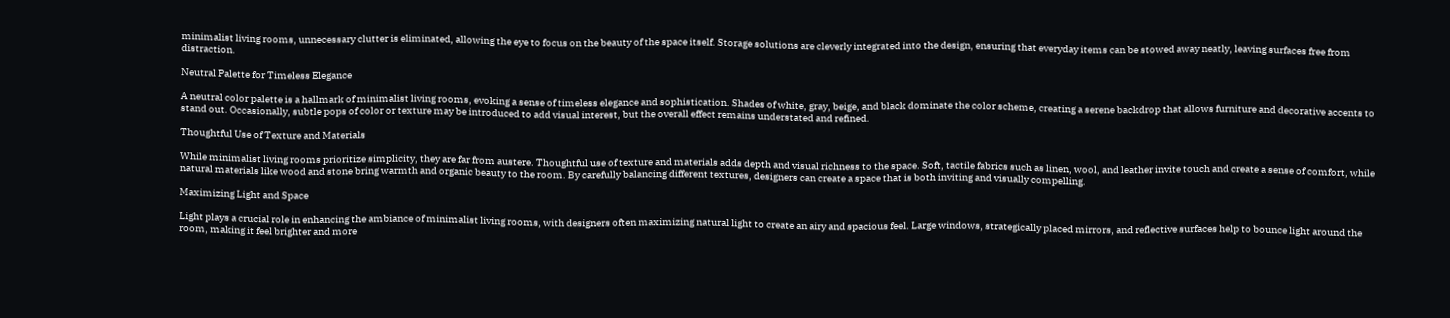minimalist living rooms, unnecessary clutter is eliminated, allowing the eye to focus on the beauty of the space itself. Storage solutions are cleverly integrated into the design, ensuring that everyday items can be stowed away neatly, leaving surfaces free from distraction.

Neutral Palette for Timeless Elegance

A neutral color palette is a hallmark of minimalist living rooms, evoking a sense of timeless elegance and sophistication. Shades of white, gray, beige, and black dominate the color scheme, creating a serene backdrop that allows furniture and decorative accents to stand out. Occasionally, subtle pops of color or texture may be introduced to add visual interest, but the overall effect remains understated and refined.

Thoughtful Use of Texture and Materials

While minimalist living rooms prioritize simplicity, they are far from austere. Thoughtful use of texture and materials adds depth and visual richness to the space. Soft, tactile fabrics such as linen, wool, and leather invite touch and create a sense of comfort, while natural materials like wood and stone bring warmth and organic beauty to the room. By carefully balancing different textures, designers can create a space that is both inviting and visually compelling.

Maximizing Light and Space

Light plays a crucial role in enhancing the ambiance of minimalist living rooms, with designers often maximizing natural light to create an airy and spacious feel. Large windows, strategically placed mirrors, and reflective surfaces help to bounce light around the room, making it feel brighter and more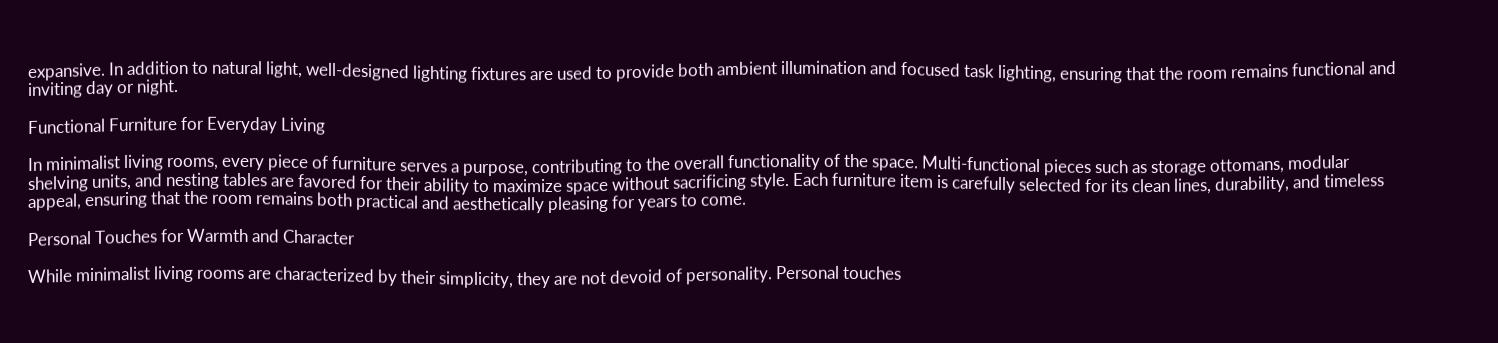expansive. In addition to natural light, well-designed lighting fixtures are used to provide both ambient illumination and focused task lighting, ensuring that the room remains functional and inviting day or night.

Functional Furniture for Everyday Living

In minimalist living rooms, every piece of furniture serves a purpose, contributing to the overall functionality of the space. Multi-functional pieces such as storage ottomans, modular shelving units, and nesting tables are favored for their ability to maximize space without sacrificing style. Each furniture item is carefully selected for its clean lines, durability, and timeless appeal, ensuring that the room remains both practical and aesthetically pleasing for years to come.

Personal Touches for Warmth and Character

While minimalist living rooms are characterized by their simplicity, they are not devoid of personality. Personal touches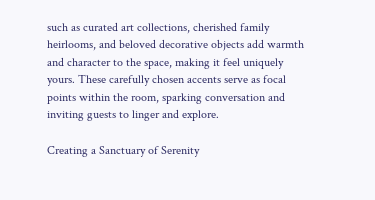such as curated art collections, cherished family heirlooms, and beloved decorative objects add warmth and character to the space, making it feel uniquely yours. These carefully chosen accents serve as focal points within the room, sparking conversation and inviting guests to linger and explore.

Creating a Sanctuary of Serenity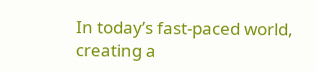In today’s fast-paced world, creating a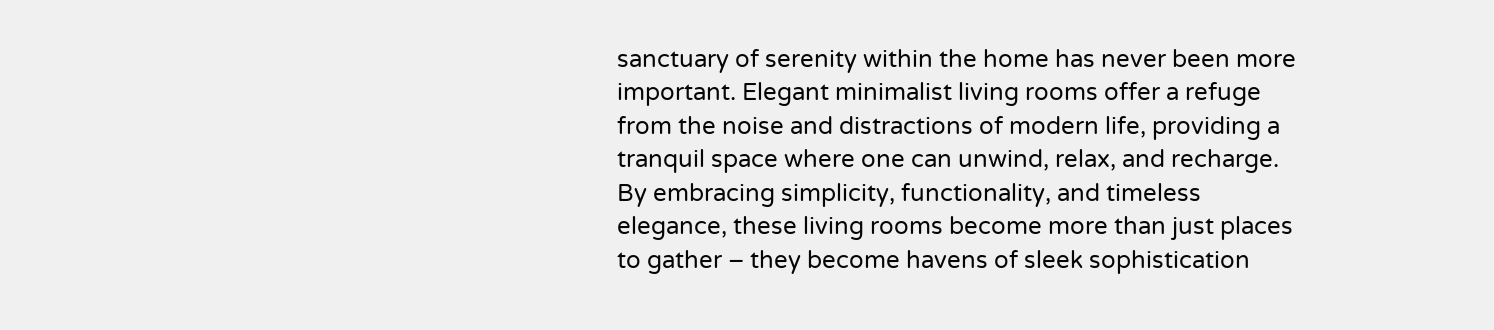sanctuary of serenity within the home has never been more important. Elegant minimalist living rooms offer a refuge from the noise and distractions of modern life, providing a tranquil space where one can unwind, relax, and recharge. By embracing simplicity, functionality, and timeless elegance, these living rooms become more than just places to gather – they become havens of sleek sophistication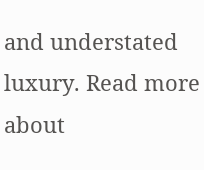and understated luxury. Read more about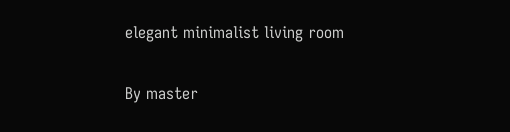elegant minimalist living room

By master